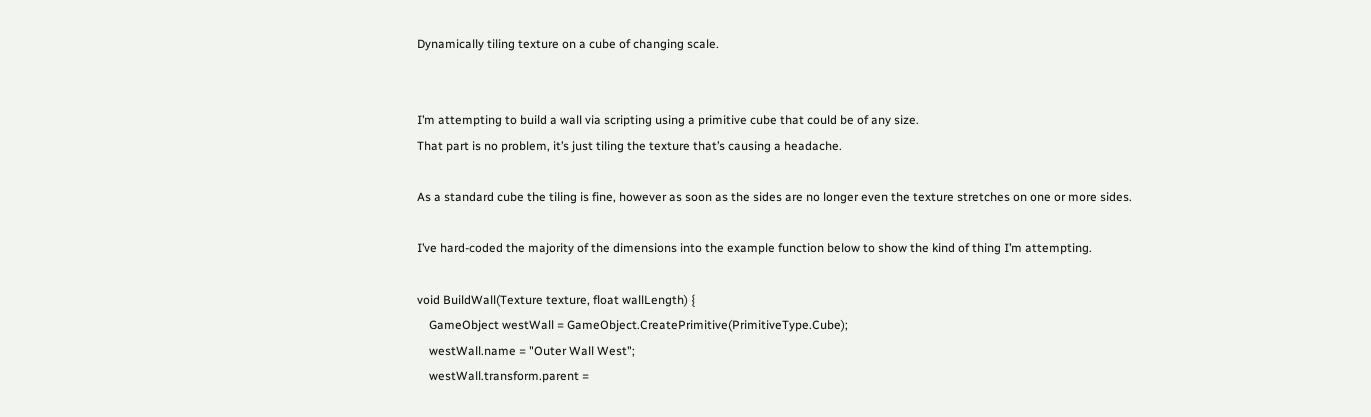Dynamically tiling texture on a cube of changing scale.


I’m attempting to build a wall via scripting using a primitive cube that could be of any size.
That part is no problem, it’s just tiling the texture that’s causing a headache.

As a standard cube the tiling is fine, however as soon as the sides are no longer even the texture stretches on one or more sides.

I’ve hard-coded the majority of the dimensions into the example function below to show the kind of thing I’m attempting.

void BuildWall(Texture texture, float wallLength) {
    GameObject westWall = GameObject.CreatePrimitive(PrimitiveType.Cube);
    westWall.name = "Outer Wall West";
    westWall.transform.parent =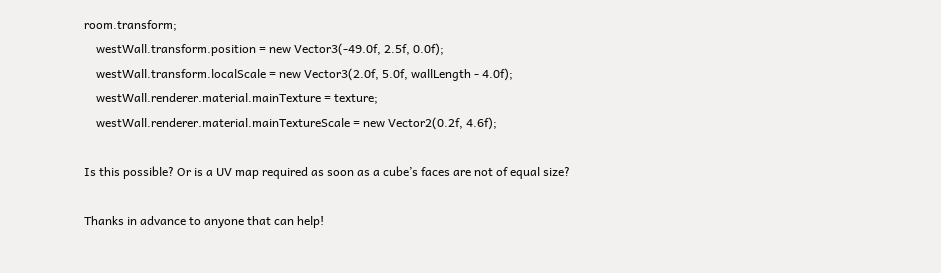room.transform;
    westWall.transform.position = new Vector3(-49.0f, 2.5f, 0.0f);
    westWall.transform.localScale = new Vector3(2.0f, 5.0f, wallLength - 4.0f);
    westWall.renderer.material.mainTexture = texture;
    westWall.renderer.material.mainTextureScale = new Vector2(0.2f, 4.6f);

Is this possible? Or is a UV map required as soon as a cube’s faces are not of equal size?

Thanks in advance to anyone that can help!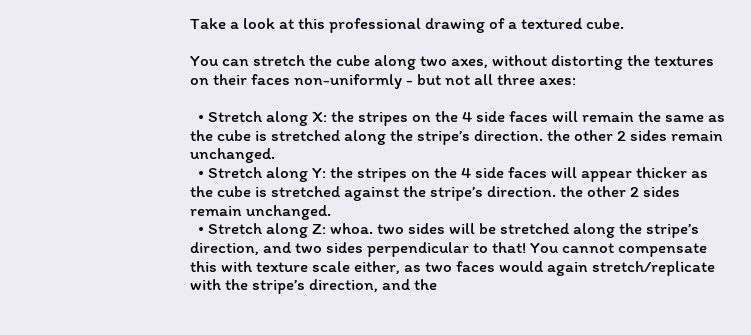Take a look at this professional drawing of a textured cube.

You can stretch the cube along two axes, without distorting the textures on their faces non-uniformly - but not all three axes:

  • Stretch along X: the stripes on the 4 side faces will remain the same as the cube is stretched along the stripe’s direction. the other 2 sides remain unchanged.
  • Stretch along Y: the stripes on the 4 side faces will appear thicker as the cube is stretched against the stripe’s direction. the other 2 sides remain unchanged.
  • Stretch along Z: whoa. two sides will be stretched along the stripe’s direction, and two sides perpendicular to that! You cannot compensate this with texture scale either, as two faces would again stretch/replicate with the stripe’s direction, and the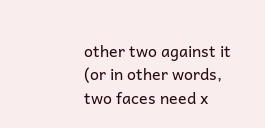other two against it (or in other words, two faces need x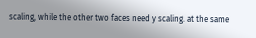scaling, while the other two faces need y scaling. at the same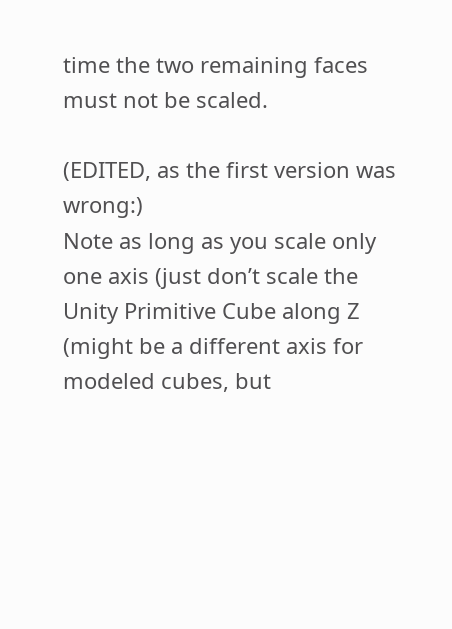time the two remaining faces must not be scaled.

(EDITED, as the first version was wrong:)
Note as long as you scale only one axis (just don’t scale the Unity Primitive Cube along Z (might be a different axis for modeled cubes, but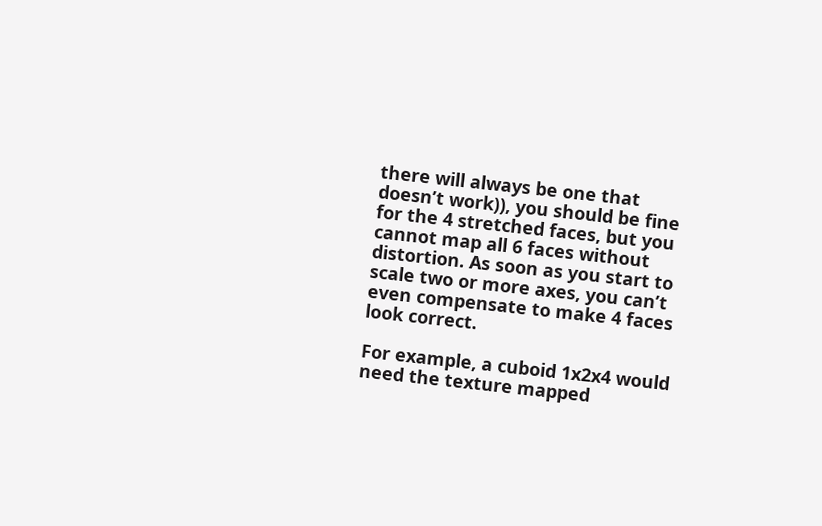there will always be one that doesn’t work)), you should be fine for the 4 stretched faces, but you cannot map all 6 faces without distortion. As soon as you start to scale two or more axes, you can’t even compensate to make 4 faces look correct.

For example, a cuboid 1x2x4 would need the texture mapped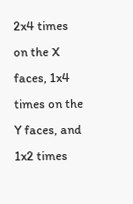2x4 times on the X faces, 1x4 times on the Y faces, and 1x2 times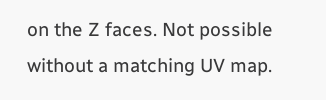on the Z faces. Not possible without a matching UV map.